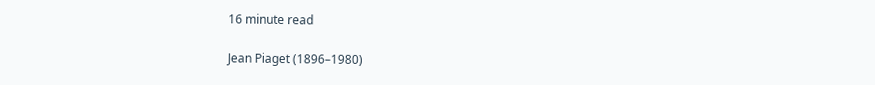16 minute read

Jean Piaget (1896–1980)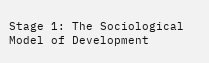Stage 1: The Sociological Model of Development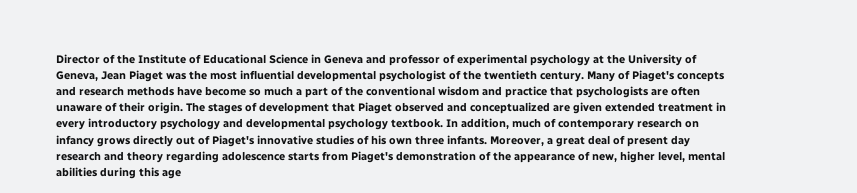Director of the Institute of Educational Science in Geneva and professor of experimental psychology at the University of Geneva, Jean Piaget was the most influential developmental psychologist of the twentieth century. Many of Piaget's concepts and research methods have become so much a part of the conventional wisdom and practice that psychologists are often unaware of their origin. The stages of development that Piaget observed and conceptualized are given extended treatment in every introductory psychology and developmental psychology textbook. In addition, much of contemporary research on infancy grows directly out of Piaget's innovative studies of his own three infants. Moreover, a great deal of present day research and theory regarding adolescence starts from Piaget's demonstration of the appearance of new, higher level, mental abilities during this age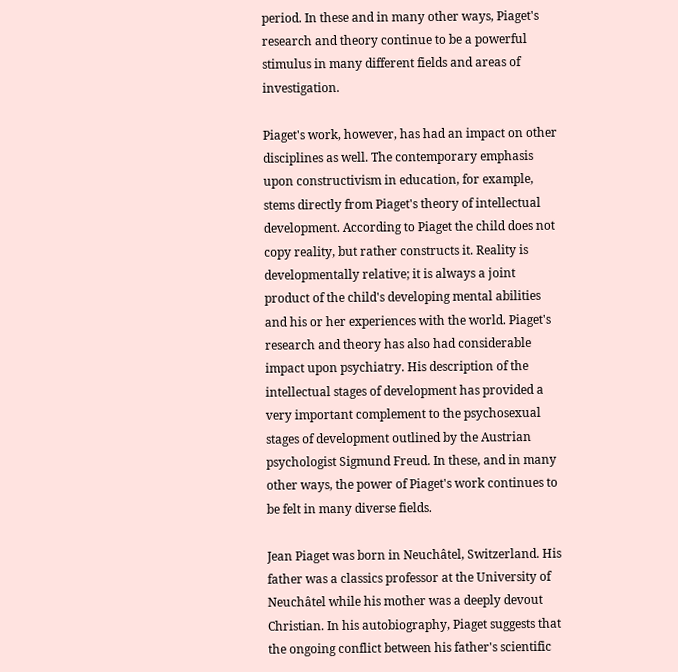period. In these and in many other ways, Piaget's research and theory continue to be a powerful stimulus in many different fields and areas of investigation.

Piaget's work, however, has had an impact on other disciplines as well. The contemporary emphasis upon constructivism in education, for example, stems directly from Piaget's theory of intellectual development. According to Piaget the child does not copy reality, but rather constructs it. Reality is developmentally relative; it is always a joint product of the child's developing mental abilities and his or her experiences with the world. Piaget's research and theory has also had considerable impact upon psychiatry. His description of the intellectual stages of development has provided a very important complement to the psychosexual stages of development outlined by the Austrian psychologist Sigmund Freud. In these, and in many other ways, the power of Piaget's work continues to be felt in many diverse fields.

Jean Piaget was born in Neuchâtel, Switzerland. His father was a classics professor at the University of Neuchâtel while his mother was a deeply devout Christian. In his autobiography, Piaget suggests that the ongoing conflict between his father's scientific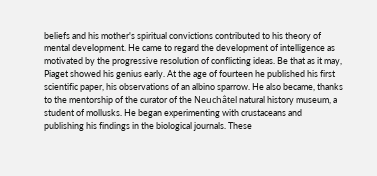beliefs and his mother's spiritual convictions contributed to his theory of mental development. He came to regard the development of intelligence as motivated by the progressive resolution of conflicting ideas. Be that as it may, Piaget showed his genius early. At the age of fourteen he published his first scientific paper, his observations of an albino sparrow. He also became, thanks to the mentorship of the curator of the Neuchâtel natural history museum, a student of mollusks. He began experimenting with crustaceans and publishing his findings in the biological journals. These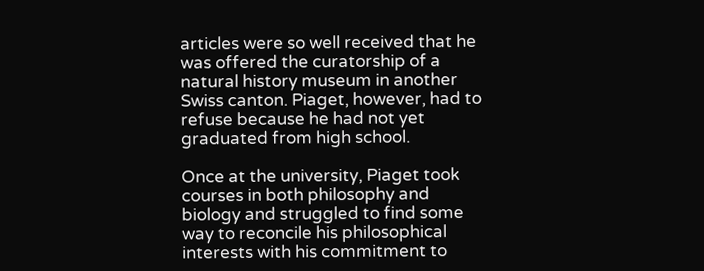articles were so well received that he was offered the curatorship of a natural history museum in another Swiss canton. Piaget, however, had to refuse because he had not yet graduated from high school.

Once at the university, Piaget took courses in both philosophy and biology and struggled to find some way to reconcile his philosophical interests with his commitment to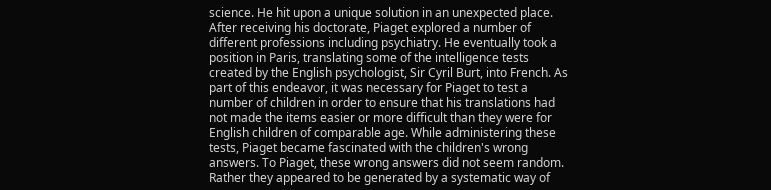science. He hit upon a unique solution in an unexpected place. After receiving his doctorate, Piaget explored a number of different professions including psychiatry. He eventually took a position in Paris, translating some of the intelligence tests created by the English psychologist, Sir Cyril Burt, into French. As part of this endeavor, it was necessary for Piaget to test a number of children in order to ensure that his translations had not made the items easier or more difficult than they were for English children of comparable age. While administering these tests, Piaget became fascinated with the children's wrong answers. To Piaget, these wrong answers did not seem random. Rather they appeared to be generated by a systematic way of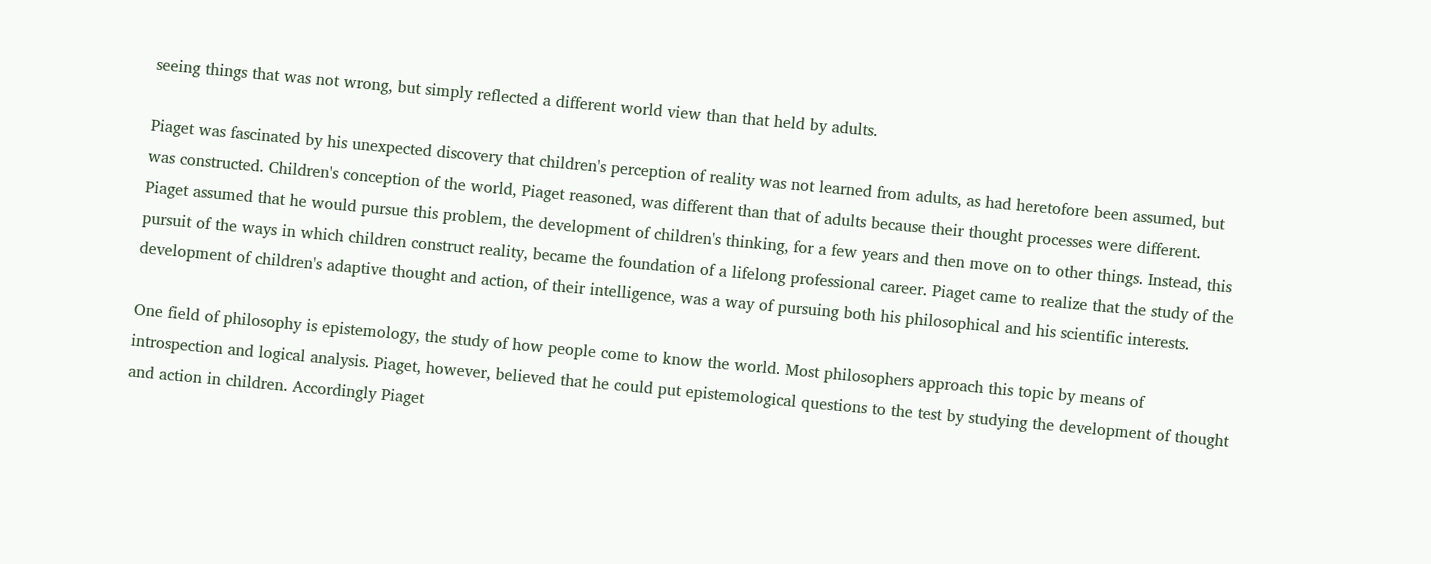seeing things that was not wrong, but simply reflected a different world view than that held by adults.

Piaget was fascinated by his unexpected discovery that children's perception of reality was not learned from adults, as had heretofore been assumed, but was constructed. Children's conception of the world, Piaget reasoned, was different than that of adults because their thought processes were different. Piaget assumed that he would pursue this problem, the development of children's thinking, for a few years and then move on to other things. Instead, this pursuit of the ways in which children construct reality, became the foundation of a lifelong professional career. Piaget came to realize that the study of the development of children's adaptive thought and action, of their intelligence, was a way of pursuing both his philosophical and his scientific interests.

One field of philosophy is epistemology, the study of how people come to know the world. Most philosophers approach this topic by means of introspection and logical analysis. Piaget, however, believed that he could put epistemological questions to the test by studying the development of thought and action in children. Accordingly Piaget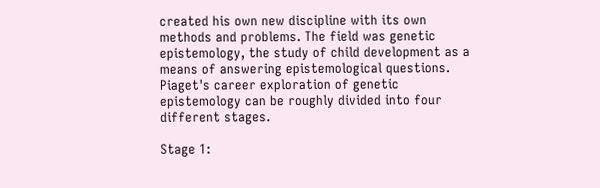created his own new discipline with its own methods and problems. The field was genetic epistemology, the study of child development as a means of answering epistemological questions. Piaget's career exploration of genetic epistemology can be roughly divided into four different stages.

Stage 1: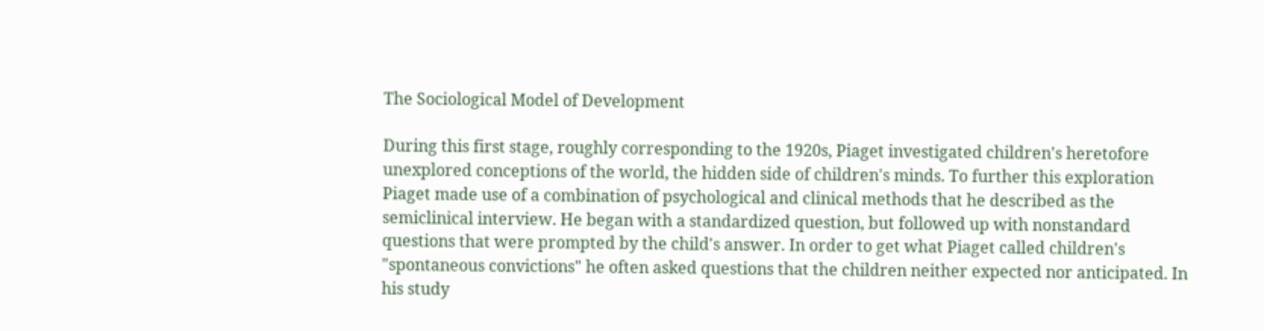The Sociological Model of Development

During this first stage, roughly corresponding to the 1920s, Piaget investigated children's heretofore unexplored conceptions of the world, the hidden side of children's minds. To further this exploration Piaget made use of a combination of psychological and clinical methods that he described as the semiclinical interview. He began with a standardized question, but followed up with nonstandard questions that were prompted by the child's answer. In order to get what Piaget called children's "spontaneous convictions" he often asked questions that the children neither expected nor anticipated. In his study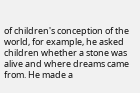of children's conception of the world, for example, he asked children whether a stone was alive and where dreams came from. He made a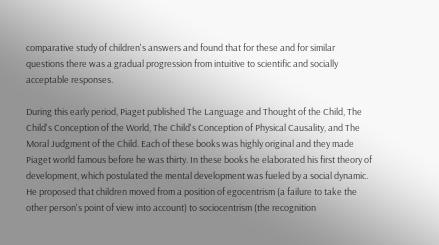comparative study of children's answers and found that for these and for similar questions there was a gradual progression from intuitive to scientific and socially acceptable responses.

During this early period, Piaget published The Language and Thought of the Child, The Child's Conception of the World, The Child's Conception of Physical Causality, and The Moral Judgment of the Child. Each of these books was highly original and they made Piaget world famous before he was thirty. In these books he elaborated his first theory of development, which postulated the mental development was fueled by a social dynamic. He proposed that children moved from a position of egocentrism (a failure to take the other person's point of view into account) to sociocentrism (the recognition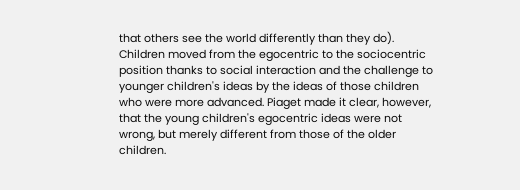that others see the world differently than they do). Children moved from the egocentric to the sociocentric position thanks to social interaction and the challenge to younger children's ideas by the ideas of those children who were more advanced. Piaget made it clear, however, that the young children's egocentric ideas were not wrong, but merely different from those of the older children.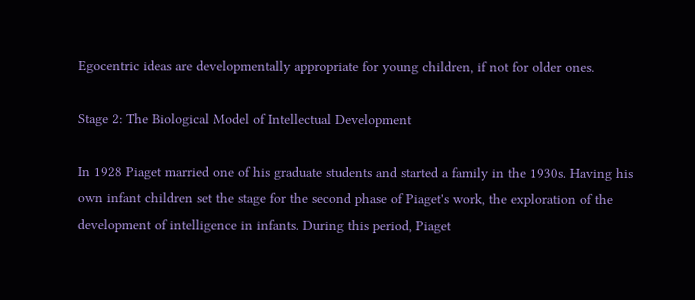Egocentric ideas are developmentally appropriate for young children, if not for older ones.

Stage 2: The Biological Model of Intellectual Development

In 1928 Piaget married one of his graduate students and started a family in the 1930s. Having his own infant children set the stage for the second phase of Piaget's work, the exploration of the development of intelligence in infants. During this period, Piaget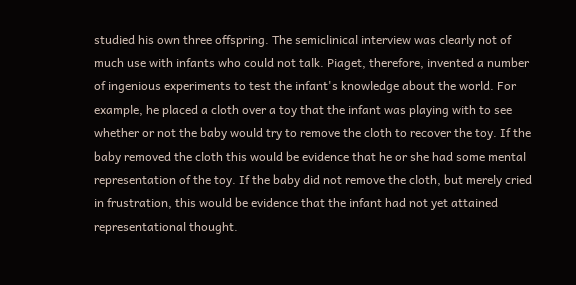studied his own three offspring. The semiclinical interview was clearly not of much use with infants who could not talk. Piaget, therefore, invented a number of ingenious experiments to test the infant's knowledge about the world. For example, he placed a cloth over a toy that the infant was playing with to see whether or not the baby would try to remove the cloth to recover the toy. If the baby removed the cloth this would be evidence that he or she had some mental representation of the toy. If the baby did not remove the cloth, but merely cried in frustration, this would be evidence that the infant had not yet attained representational thought.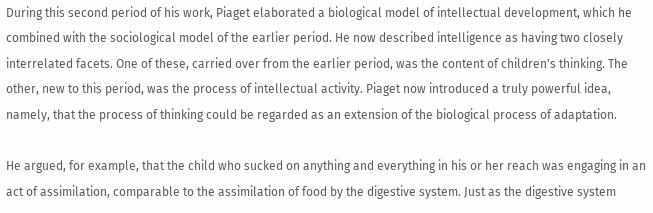During this second period of his work, Piaget elaborated a biological model of intellectual development, which he combined with the sociological model of the earlier period. He now described intelligence as having two closely interrelated facets. One of these, carried over from the earlier period, was the content of children's thinking. The other, new to this period, was the process of intellectual activity. Piaget now introduced a truly powerful idea, namely, that the process of thinking could be regarded as an extension of the biological process of adaptation.

He argued, for example, that the child who sucked on anything and everything in his or her reach was engaging in an act of assimilation, comparable to the assimilation of food by the digestive system. Just as the digestive system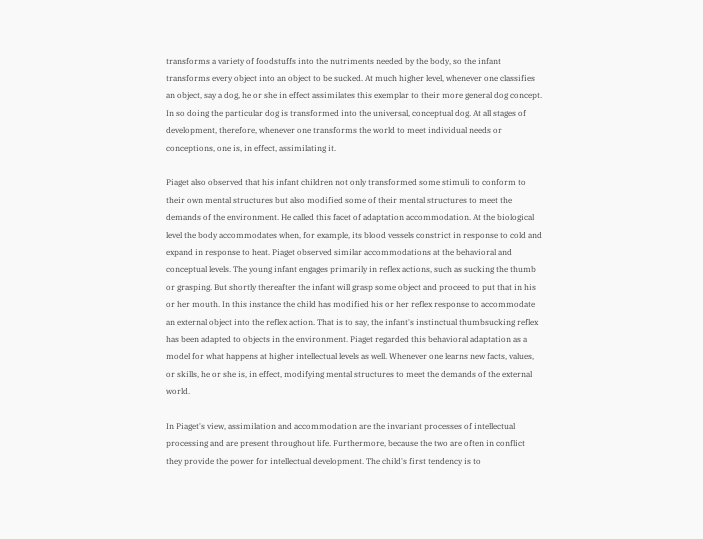transforms a variety of foodstuffs into the nutriments needed by the body, so the infant transforms every object into an object to be sucked. At much higher level, whenever one classifies an object, say a dog, he or she in effect assimilates this exemplar to their more general dog concept. In so doing the particular dog is transformed into the universal, conceptual dog. At all stages of development, therefore, whenever one transforms the world to meet individual needs or conceptions, one is, in effect, assimilating it.

Piaget also observed that his infant children not only transformed some stimuli to conform to their own mental structures but also modified some of their mental structures to meet the demands of the environment. He called this facet of adaptation accommodation. At the biological level the body accommodates when, for example, its blood vessels constrict in response to cold and expand in response to heat. Piaget observed similar accommodations at the behavioral and conceptual levels. The young infant engages primarily in reflex actions, such as sucking the thumb or grasping. But shortly thereafter the infant will grasp some object and proceed to put that in his or her mouth. In this instance the child has modified his or her reflex response to accommodate an external object into the reflex action. That is to say, the infant's instinctual thumbsucking reflex has been adapted to objects in the environment. Piaget regarded this behavioral adaptation as a model for what happens at higher intellectual levels as well. Whenever one learns new facts, values, or skills, he or she is, in effect, modifying mental structures to meet the demands of the external world.

In Piaget's view, assimilation and accommodation are the invariant processes of intellectual processing and are present throughout life. Furthermore, because the two are often in conflict they provide the power for intellectual development. The child's first tendency is to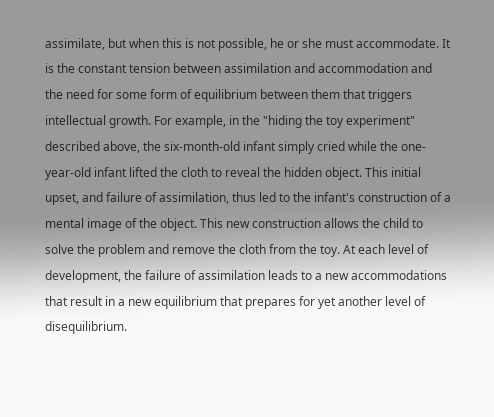assimilate, but when this is not possible, he or she must accommodate. It is the constant tension between assimilation and accommodation and the need for some form of equilibrium between them that triggers intellectual growth. For example, in the "hiding the toy experiment" described above, the six-month-old infant simply cried while the one-year-old infant lifted the cloth to reveal the hidden object. This initial upset, and failure of assimilation, thus led to the infant's construction of a mental image of the object. This new construction allows the child to solve the problem and remove the cloth from the toy. At each level of development, the failure of assimilation leads to a new accommodations that result in a new equilibrium that prepares for yet another level of disequilibrium.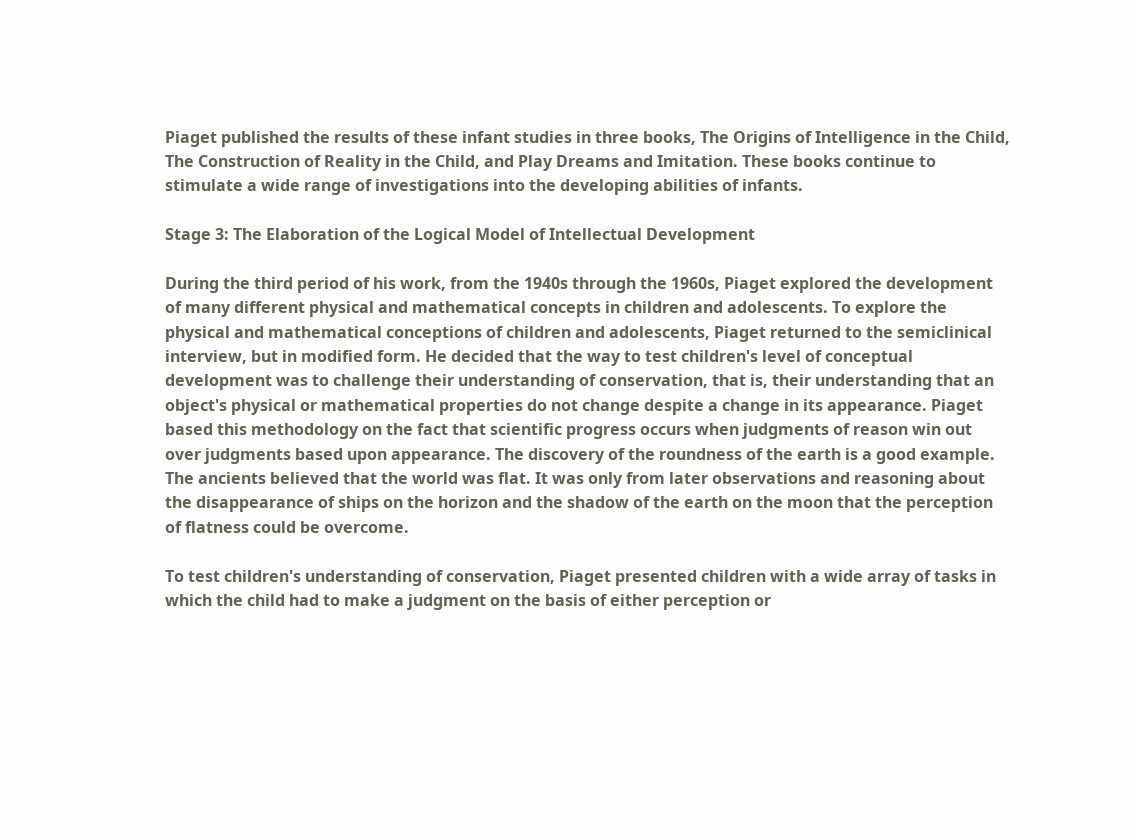Piaget published the results of these infant studies in three books, The Origins of Intelligence in the Child, The Construction of Reality in the Child, and Play Dreams and Imitation. These books continue to stimulate a wide range of investigations into the developing abilities of infants.

Stage 3: The Elaboration of the Logical Model of Intellectual Development

During the third period of his work, from the 1940s through the 1960s, Piaget explored the development of many different physical and mathematical concepts in children and adolescents. To explore the physical and mathematical conceptions of children and adolescents, Piaget returned to the semiclinical interview, but in modified form. He decided that the way to test children's level of conceptual development was to challenge their understanding of conservation, that is, their understanding that an object's physical or mathematical properties do not change despite a change in its appearance. Piaget based this methodology on the fact that scientific progress occurs when judgments of reason win out over judgments based upon appearance. The discovery of the roundness of the earth is a good example. The ancients believed that the world was flat. It was only from later observations and reasoning about the disappearance of ships on the horizon and the shadow of the earth on the moon that the perception of flatness could be overcome.

To test children's understanding of conservation, Piaget presented children with a wide array of tasks in which the child had to make a judgment on the basis of either perception or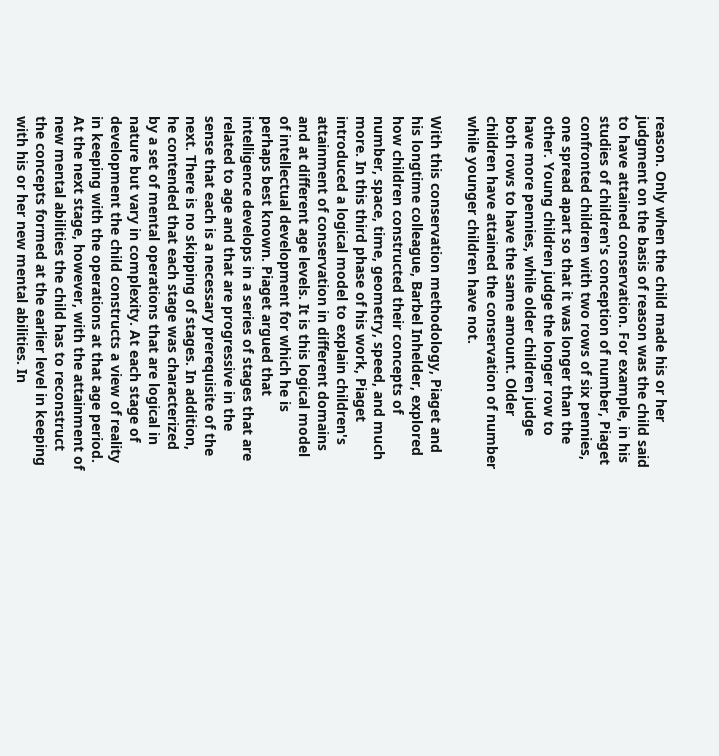reason. Only when the child made his or her judgment on the basis of reason was the child said to have attained conservation. For example, in his studies of children's conception of number, Piaget confronted children with two rows of six pennies, one spread apart so that it was longer than the other. Young children judge the longer row to have more pennies, while older children judge both rows to have the same amount. Older children have attained the conservation of number while younger children have not.

With this conservation methodology, Piaget and his longtime colleague, Barbel Inhelder, explored how children constructed their concepts of number, space, time, geometry, speed, and much more. In this third phase of his work, Piaget introduced a logical model to explain children's attainment of conservation in different domains and at different age levels. It is this logical model of intellectual development for which he is perhaps best known. Piaget argued that intelligence develops in a series of stages that are related to age and that are progressive in the sense that each is a necessary prerequisite of the next. There is no skipping of stages. In addition, he contended that each stage was characterized by a set of mental operations that are logical in nature but vary in complexity. At each stage of development the child constructs a view of reality in keeping with the operations at that age period. At the next stage, however, with the attainment of new mental abilities the child has to reconstruct the concepts formed at the earlier level in keeping with his or her new mental abilities. In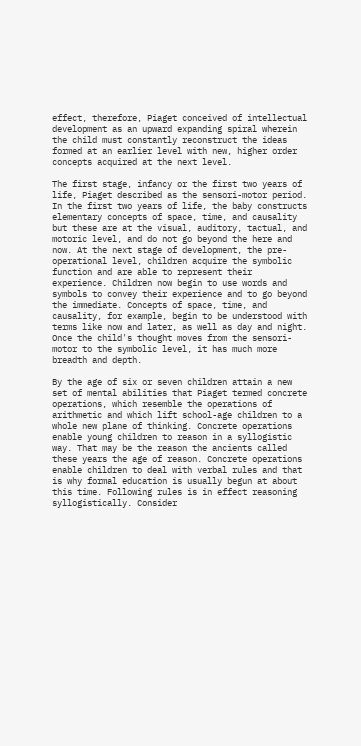effect, therefore, Piaget conceived of intellectual development as an upward expanding spiral wherein the child must constantly reconstruct the ideas formed at an earlier level with new, higher order concepts acquired at the next level.

The first stage, infancy or the first two years of life, Piaget described as the sensori-motor period. In the first two years of life, the baby constructs elementary concepts of space, time, and causality but these are at the visual, auditory, tactual, and motoric level, and do not go beyond the here and now. At the next stage of development, the pre-operational level, children acquire the symbolic function and are able to represent their experience. Children now begin to use words and symbols to convey their experience and to go beyond the immediate. Concepts of space, time, and causality, for example, begin to be understood with terms like now and later, as well as day and night. Once the child's thought moves from the sensori-motor to the symbolic level, it has much more breadth and depth.

By the age of six or seven children attain a new set of mental abilities that Piaget termed concrete operations, which resemble the operations of arithmetic and which lift school-age children to a whole new plane of thinking. Concrete operations enable young children to reason in a syllogistic way. That may be the reason the ancients called these years the age of reason. Concrete operations enable children to deal with verbal rules and that is why formal education is usually begun at about this time. Following rules is in effect reasoning syllogistically. Consider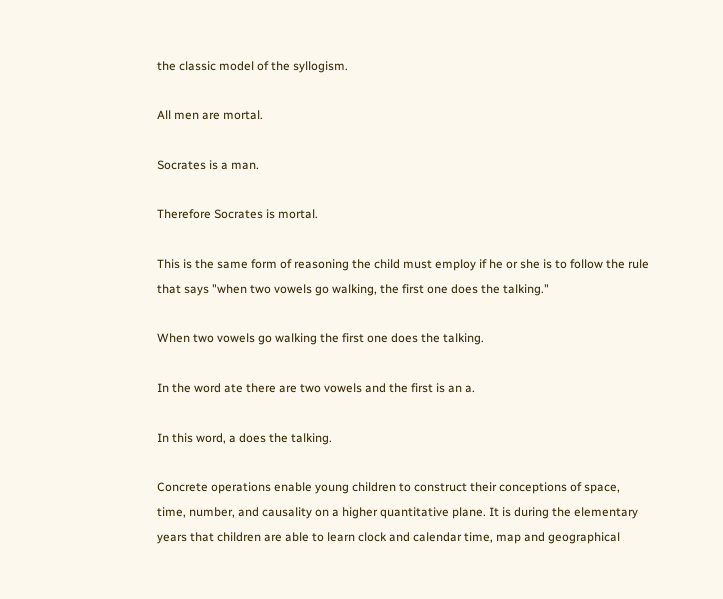the classic model of the syllogism.

All men are mortal.

Socrates is a man.

Therefore Socrates is mortal.

This is the same form of reasoning the child must employ if he or she is to follow the rule that says "when two vowels go walking, the first one does the talking."

When two vowels go walking the first one does the talking.

In the word ate there are two vowels and the first is an a.

In this word, a does the talking.

Concrete operations enable young children to construct their conceptions of space, time, number, and causality on a higher quantitative plane. It is during the elementary years that children are able to learn clock and calendar time, map and geographical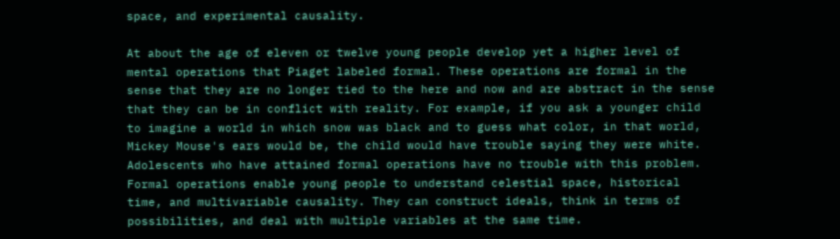space, and experimental causality.

At about the age of eleven or twelve young people develop yet a higher level of mental operations that Piaget labeled formal. These operations are formal in the sense that they are no longer tied to the here and now and are abstract in the sense that they can be in conflict with reality. For example, if you ask a younger child to imagine a world in which snow was black and to guess what color, in that world, Mickey Mouse's ears would be, the child would have trouble saying they were white. Adolescents who have attained formal operations have no trouble with this problem. Formal operations enable young people to understand celestial space, historical time, and multivariable causality. They can construct ideals, think in terms of possibilities, and deal with multiple variables at the same time.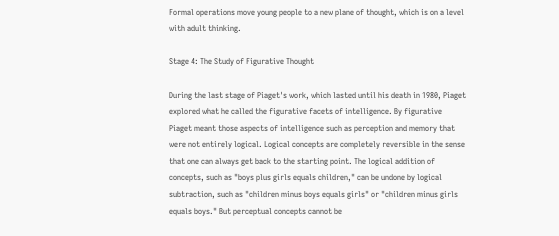Formal operations move young people to a new plane of thought, which is on a level with adult thinking.

Stage 4: The Study of Figurative Thought

During the last stage of Piaget's work, which lasted until his death in 1980, Piaget explored what he called the figurative facets of intelligence. By figurative Piaget meant those aspects of intelligence such as perception and memory that were not entirely logical. Logical concepts are completely reversible in the sense that one can always get back to the starting point. The logical addition of concepts, such as "boys plus girls equals children," can be undone by logical subtraction, such as "children minus boys equals girls" or "children minus girls equals boys." But perceptual concepts cannot be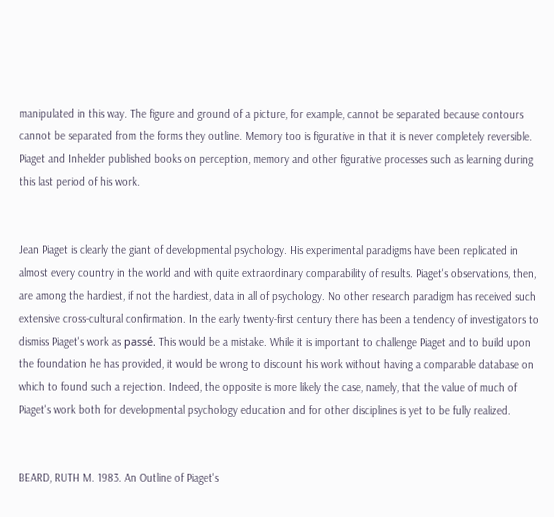manipulated in this way. The figure and ground of a picture, for example, cannot be separated because contours cannot be separated from the forms they outline. Memory too is figurative in that it is never completely reversible. Piaget and Inhelder published books on perception, memory and other figurative processes such as learning during this last period of his work.


Jean Piaget is clearly the giant of developmental psychology. His experimental paradigms have been replicated in almost every country in the world and with quite extraordinary comparability of results. Piaget's observations, then, are among the hardiest, if not the hardiest, data in all of psychology. No other research paradigm has received such extensive cross-cultural confirmation. In the early twenty-first century there has been a tendency of investigators to dismiss Piaget's work as passé. This would be a mistake. While it is important to challenge Piaget and to build upon the foundation he has provided, it would be wrong to discount his work without having a comparable database on which to found such a rejection. Indeed, the opposite is more likely the case, namely, that the value of much of Piaget's work both for developmental psychology education and for other disciplines is yet to be fully realized.


BEARD, RUTH M. 1983. An Outline of Piaget's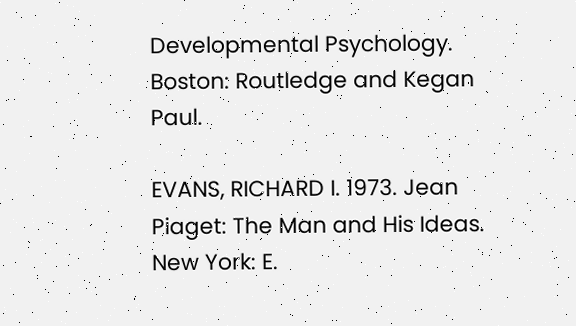Developmental Psychology. Boston: Routledge and Kegan Paul.

EVANS, RICHARD I. 1973. Jean Piaget: The Man and His Ideas. New York: E.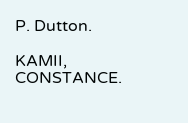P. Dutton.

KAMII, CONSTANCE.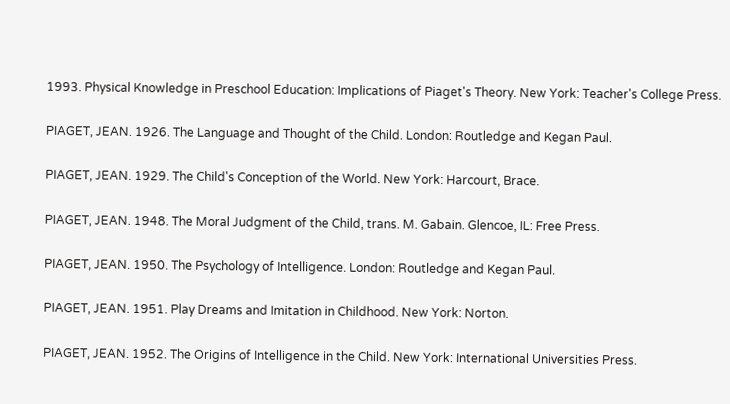1993. Physical Knowledge in Preschool Education: Implications of Piaget's Theory. New York: Teacher's College Press.

PIAGET, JEAN. 1926. The Language and Thought of the Child. London: Routledge and Kegan Paul.

PIAGET, JEAN. 1929. The Child's Conception of the World. New York: Harcourt, Brace.

PIAGET, JEAN. 1948. The Moral Judgment of the Child, trans. M. Gabain. Glencoe, IL: Free Press.

PIAGET, JEAN. 1950. The Psychology of Intelligence. London: Routledge and Kegan Paul.

PIAGET, JEAN. 1951. Play Dreams and Imitation in Childhood. New York: Norton.

PIAGET, JEAN. 1952. The Origins of Intelligence in the Child. New York: International Universities Press.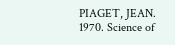PIAGET, JEAN. 1970. Science of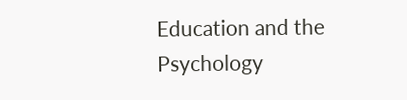Education and the Psychology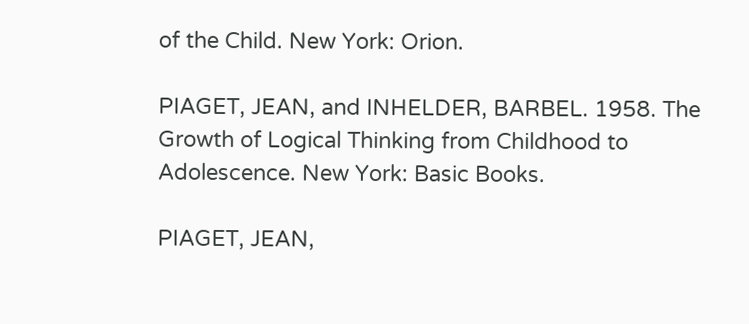of the Child. New York: Orion.

PIAGET, JEAN, and INHELDER, BARBEL. 1958. The Growth of Logical Thinking from Childhood to Adolescence. New York: Basic Books.

PIAGET, JEAN,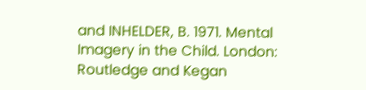and INHELDER, B. 1971. Mental Imagery in the Child. London: Routledge and Kegan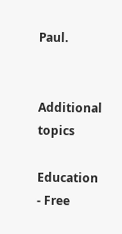Paul.


Additional topics

Education - Free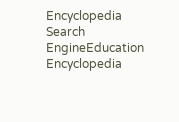Encyclopedia Search EngineEducation Encyclopedia